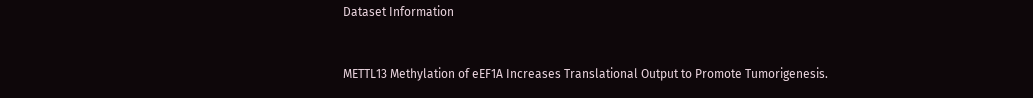Dataset Information


METTL13 Methylation of eEF1A Increases Translational Output to Promote Tumorigenesis.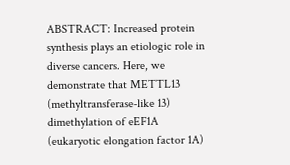ABSTRACT: Increased protein synthesis plays an etiologic role in diverse cancers. Here, we demonstrate that METTL13 (methyltransferase-like 13) dimethylation of eEF1A (eukaryotic elongation factor 1A)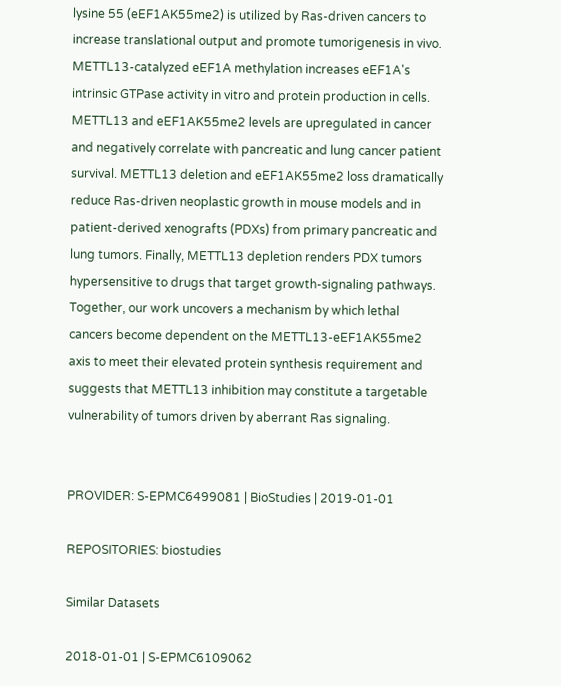lysine 55 (eEF1AK55me2) is utilized by Ras-driven cancers to increase translational output and promote tumorigenesis in vivo. METTL13-catalyzed eEF1A methylation increases eEF1A's intrinsic GTPase activity in vitro and protein production in cells. METTL13 and eEF1AK55me2 levels are upregulated in cancer and negatively correlate with pancreatic and lung cancer patient survival. METTL13 deletion and eEF1AK55me2 loss dramatically reduce Ras-driven neoplastic growth in mouse models and in patient-derived xenografts (PDXs) from primary pancreatic and lung tumors. Finally, METTL13 depletion renders PDX tumors hypersensitive to drugs that target growth-signaling pathways. Together, our work uncovers a mechanism by which lethal cancers become dependent on the METTL13-eEF1AK55me2 axis to meet their elevated protein synthesis requirement and suggests that METTL13 inhibition may constitute a targetable vulnerability of tumors driven by aberrant Ras signaling.


PROVIDER: S-EPMC6499081 | BioStudies | 2019-01-01

REPOSITORIES: biostudies

Similar Datasets

2018-01-01 | S-EPMC6109062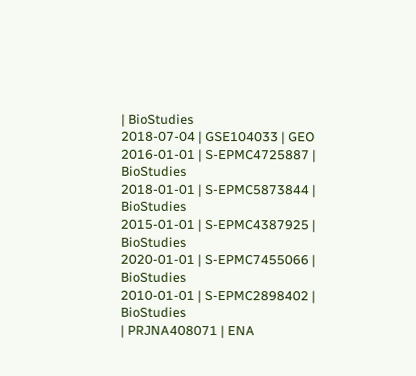| BioStudies
2018-07-04 | GSE104033 | GEO
2016-01-01 | S-EPMC4725887 | BioStudies
2018-01-01 | S-EPMC5873844 | BioStudies
2015-01-01 | S-EPMC4387925 | BioStudies
2020-01-01 | S-EPMC7455066 | BioStudies
2010-01-01 | S-EPMC2898402 | BioStudies
| PRJNA408071 | ENA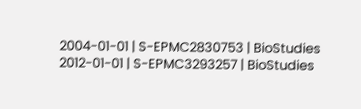2004-01-01 | S-EPMC2830753 | BioStudies
2012-01-01 | S-EPMC3293257 | BioStudies